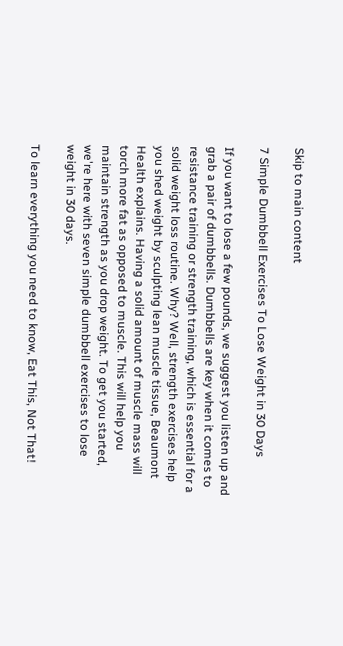Skip to main content

7 Simple Dumbbell Exercises To Lose Weight in 30 Days

If you want to lose a few pounds, we suggest you listen up and grab a pair of dumbbells. Dumbbells are key when it comes to resistance training or strength training, which is essential for a solid weight loss routine. Why? Well, strength exercises help you shed weight by sculpting lean muscle tissue, Beaumont Health explains. Having a solid amount of muscle mass will torch more fat as opposed to muscle. This will help you maintain strength as you drop weight. To get you started, we're here with seven simple dumbbell exercises to lose weight in 30 days.

To learn everything you need to know, Eat This, Not That!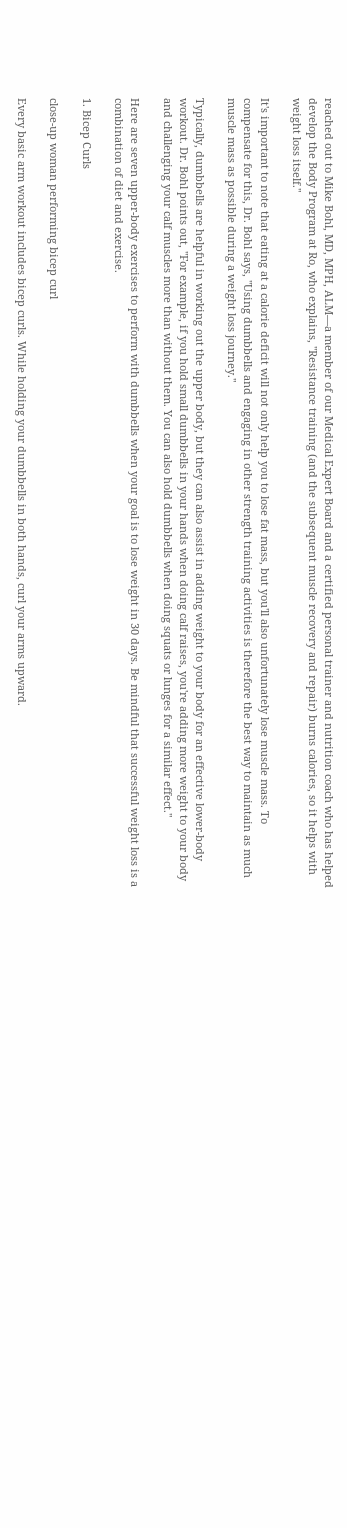reached out to Mike Bohl, MD, MPH, ALM—a member of our Medical Expert Board and a certified personal trainer and nutrition coach who has helped develop the Body Program at Ro, who explains, "Resistance training (and the subsequent muscle recovery and repair) burns calories, so it helps with weight loss itself."

It's important to note that eating at a calorie deficit will not only help you to lose fat mass, but you'll also unfortunately lose muscle mass. To compensate for this, Dr. Bohl says, "Using dumbbells and engaging in other strength training activities is therefore the best way to maintain as much muscle mass as possible during a weight loss journey."

Typically, dumbbells are helpful in working out the upper body, but they can also assist in adding weight to your body for an effective lower-body workout. Dr. Bohl points out, "For example, if you hold small dumbbells in your hands when doing calf raises, you're adding more weight to your body and challenging your calf muscles more than without them. You can also hold dumbbells when doing squats or lunges for a similar effect."

Here are seven upper-body exercises to perform with dumbbells when your goal is to lose weight in 30 days. Be mindful that successful weight loss is a combination of diet and exercise.

1. Bicep Curls

close-up woman performing bicep curl

Every basic arm workout includes bicep curls. While holding your dumbbells in both hands, curl your arms upward.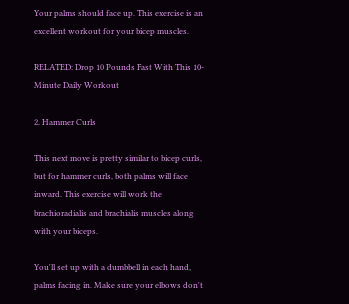Your palms should face up. This exercise is an excellent workout for your bicep muscles.

RELATED: Drop 10 Pounds Fast With This 10-Minute Daily Workout

2. Hammer Curls

This next move is pretty similar to bicep curls, but for hammer curls, both palms will face inward. This exercise will work the brachioradialis and brachialis muscles along with your biceps.

You'll set up with a dumbbell in each hand, palms facing in. Make sure your elbows don't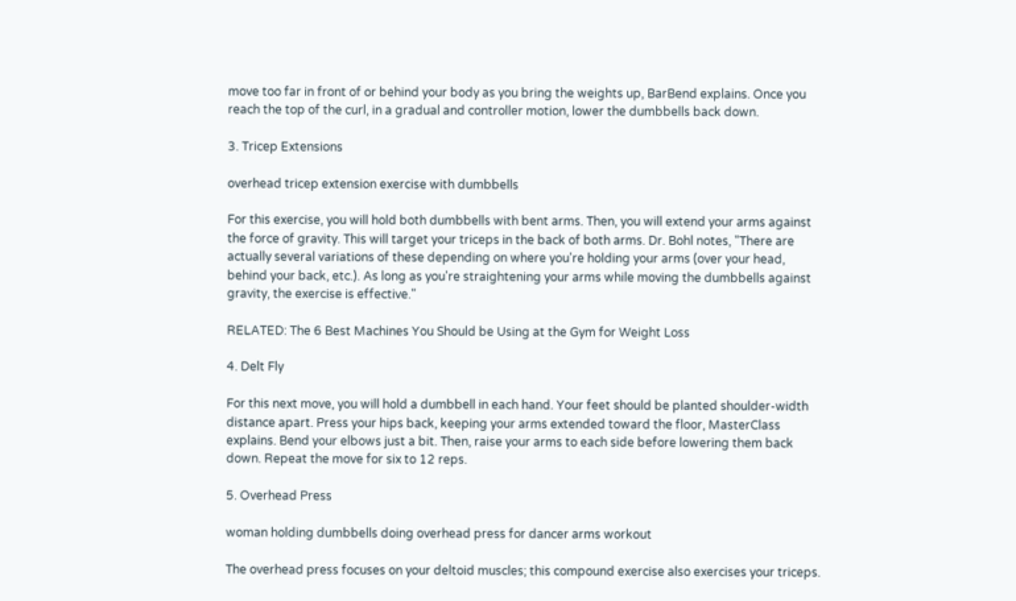move too far in front of or behind your body as you bring the weights up, BarBend explains. Once you reach the top of the curl, in a gradual and controller motion, lower the dumbbells back down.

3. Tricep Extensions

overhead tricep extension exercise with dumbbells

For this exercise, you will hold both dumbbells with bent arms. Then, you will extend your arms against the force of gravity. This will target your triceps in the back of both arms. Dr. Bohl notes, "There are actually several variations of these depending on where you're holding your arms (over your head, behind your back, etc.). As long as you're straightening your arms while moving the dumbbells against gravity, the exercise is effective."

RELATED: The 6 Best Machines You Should be Using at the Gym for Weight Loss

4. Delt Fly

For this next move, you will hold a dumbbell in each hand. Your feet should be planted shoulder-width distance apart. Press your hips back, keeping your arms extended toward the floor, MasterClass explains. Bend your elbows just a bit. Then, raise your arms to each side before lowering them back down. Repeat the move for six to 12 reps.

5. Overhead Press

woman holding dumbbells doing overhead press for dancer arms workout

The overhead press focuses on your deltoid muscles; this compound exercise also exercises your triceps.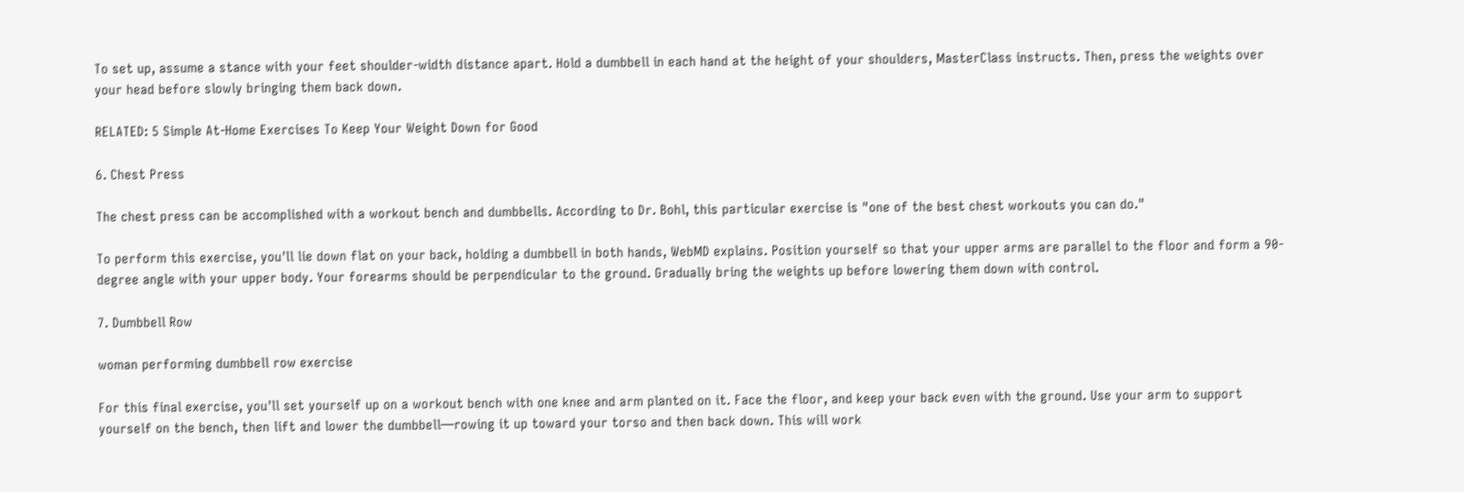To set up, assume a stance with your feet shoulder-width distance apart. Hold a dumbbell in each hand at the height of your shoulders, MasterClass instructs. Then, press the weights over your head before slowly bringing them back down.

RELATED: 5 Simple At-Home Exercises To Keep Your Weight Down for Good

6. Chest Press

The chest press can be accomplished with a workout bench and dumbbells. According to Dr. Bohl, this particular exercise is "one of the best chest workouts you can do."

To perform this exercise, you'll lie down flat on your back, holding a dumbbell in both hands, WebMD explains. Position yourself so that your upper arms are parallel to the floor and form a 90-degree angle with your upper body. Your forearms should be perpendicular to the ground. Gradually bring the weights up before lowering them down with control.

7. Dumbbell Row

woman performing dumbbell row exercise

For this final exercise, you'll set yourself up on a workout bench with one knee and arm planted on it. Face the floor, and keep your back even with the ground. Use your arm to support yourself on the bench, then lift and lower the dumbbell—rowing it up toward your torso and then back down. This will work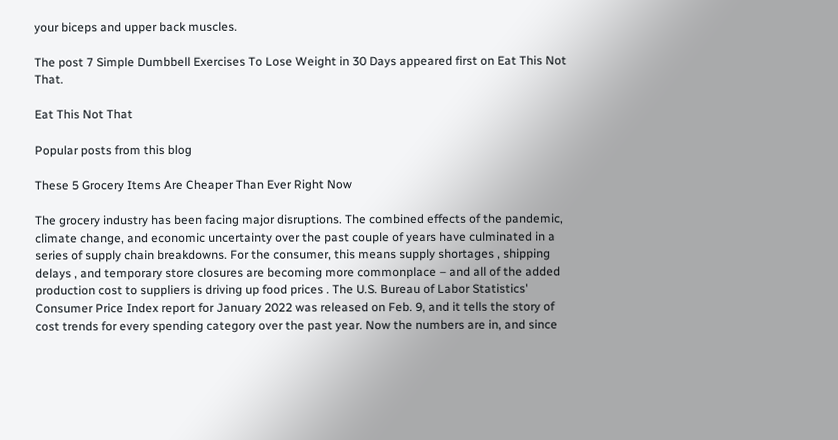your biceps and upper back muscles.

The post 7 Simple Dumbbell Exercises To Lose Weight in 30 Days appeared first on Eat This Not That.

Eat This Not That

Popular posts from this blog

These 5 Grocery Items Are Cheaper Than Ever Right Now

The grocery industry has been facing major disruptions. The combined effects of the pandemic, climate change, and economic uncertainty over the past couple of years have culminated in a series of supply chain breakdowns. For the consumer, this means supply shortages , shipping delays , and temporary store closures are becoming more commonplace – and all of the added production cost to suppliers is driving up food prices . The U.S. Bureau of Labor Statistics' Consumer Price Index report for January 2022 was released on Feb. 9, and it tells the story of cost trends for every spending category over the past year. Now the numbers are in, and since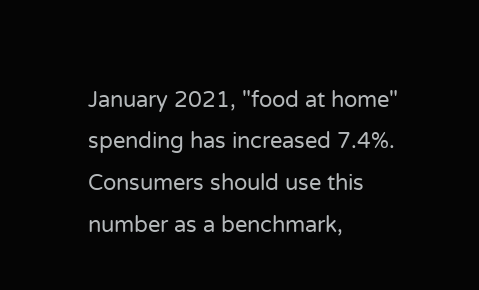January 2021, "food at home" spending has increased 7.4%. Consumers should use this number as a benchmark,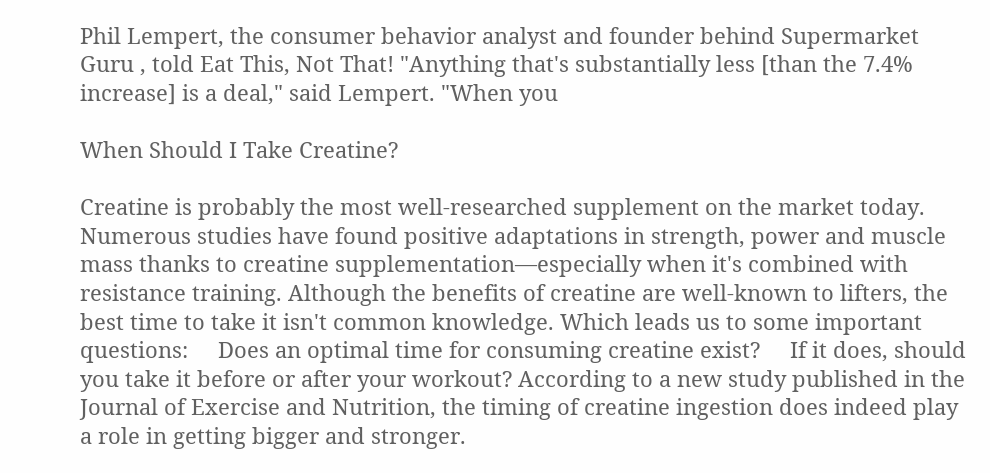Phil Lempert, the consumer behavior analyst and founder behind Supermarket Guru , told Eat This, Not That! "Anything that's substantially less [than the 7.4% increase] is a deal," said Lempert. "When you

When Should I Take Creatine?

Creatine is probably the most well-researched supplement on the market today. Numerous studies have found positive adaptations in strength, power and muscle mass thanks to creatine supplementation—especially when it's combined with resistance training. Although the benefits of creatine are well-known to lifters, the best time to take it isn't common knowledge. Which leads us to some important questions:     Does an optimal time for consuming creatine exist?     If it does, should you take it before or after your workout? According to a new study published in the Journal of Exercise and Nutrition, the timing of creatine ingestion does indeed play a role in getting bigger and stronger.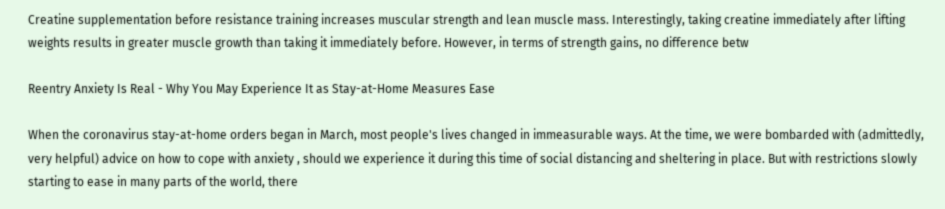Creatine supplementation before resistance training increases muscular strength and lean muscle mass. Interestingly, taking creatine immediately after lifting weights results in greater muscle growth than taking it immediately before. However, in terms of strength gains, no difference betw

Reentry Anxiety Is Real - Why You May Experience It as Stay-at-Home Measures Ease

When the coronavirus stay-at-home orders began in March, most people's lives changed in immeasurable ways. At the time, we were bombarded with (admittedly, very helpful) advice on how to cope with anxiety , should we experience it during this time of social distancing and sheltering in place. But with restrictions slowly starting to ease in many parts of the world, there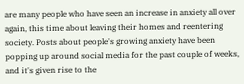are many people who have seen an increase in anxiety all over again, this time about leaving their homes and reentering society. Posts about people's growing anxiety have been popping up around social media for the past couple of weeks, and it's given rise to the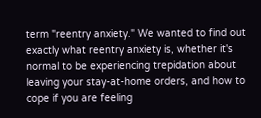term "reentry anxiety." We wanted to find out exactly what reentry anxiety is, whether it's normal to be experiencing trepidation about leaving your stay-at-home orders, and how to cope if you are feeling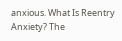anxious. What Is Reentry Anxiety? The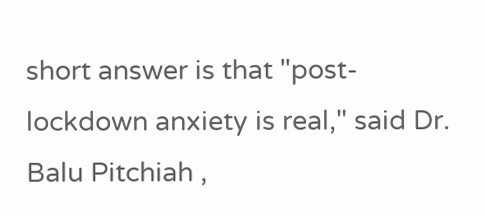short answer is that "post-lockdown anxiety is real," said Dr. Balu Pitchiah ,